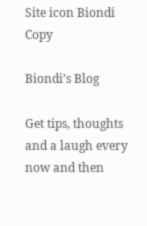Site icon Biondi Copy

Biondi’s Blog

Get tips, thoughts and a laugh every now and then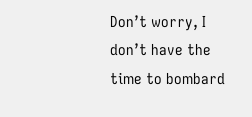Don’t worry, I don’t have the time to bombard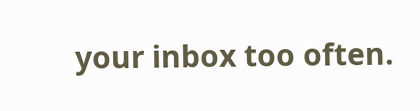your inbox too often.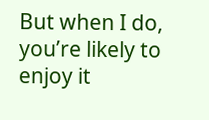But when I do, you’re likely to enjoy it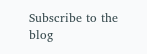Subscribe to the blog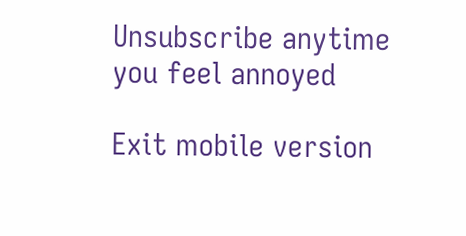Unsubscribe anytime you feel annoyed

Exit mobile version